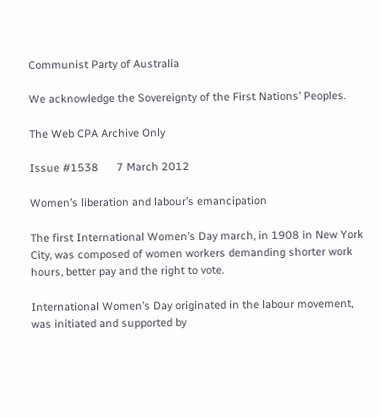Communist Party of Australia

We acknowledge the Sovereignty of the First Nations’ Peoples.

The Web CPA Archive Only

Issue #1538      7 March 2012

Women’s liberation and labour’s emancipation

The first International Women’s Day march, in 1908 in New York City, was composed of women workers demanding shorter work hours, better pay and the right to vote.

International Women’s Day originated in the labour movement, was initiated and supported by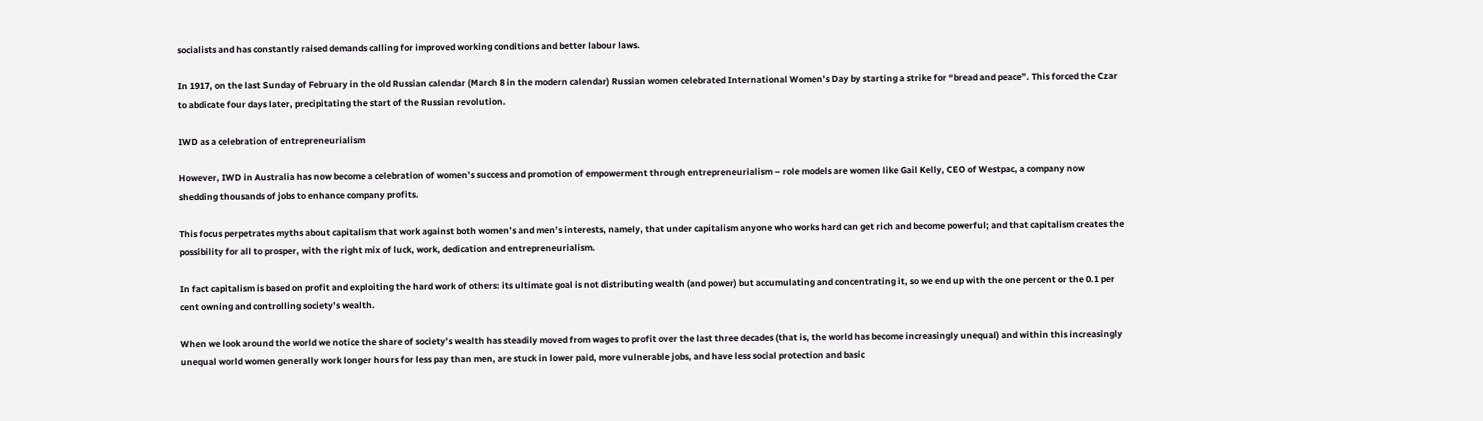socialists and has constantly raised demands calling for improved working conditions and better labour laws.

In 1917, on the last Sunday of February in the old Russian calendar (March 8 in the modern calendar) Russian women celebrated International Women’s Day by starting a strike for “bread and peace”. This forced the Czar to abdicate four days later, precipitating the start of the Russian revolution.

IWD as a celebration of entrepreneurialism

However, IWD in Australia has now become a celebration of women’s success and promotion of empowerment through entrepreneurialism – role models are women like Gail Kelly, CEO of Westpac, a company now shedding thousands of jobs to enhance company profits.

This focus perpetrates myths about capitalism that work against both women’s and men’s interests, namely, that under capitalism anyone who works hard can get rich and become powerful; and that capitalism creates the possibility for all to prosper, with the right mix of luck, work, dedication and entrepreneurialism.

In fact capitalism is based on profit and exploiting the hard work of others: its ultimate goal is not distributing wealth (and power) but accumulating and concentrating it, so we end up with the one percent or the 0.1 per cent owning and controlling society’s wealth.

When we look around the world we notice the share of society’s wealth has steadily moved from wages to profit over the last three decades (that is, the world has become increasingly unequal) and within this increasingly unequal world women generally work longer hours for less pay than men, are stuck in lower paid, more vulnerable jobs, and have less social protection and basic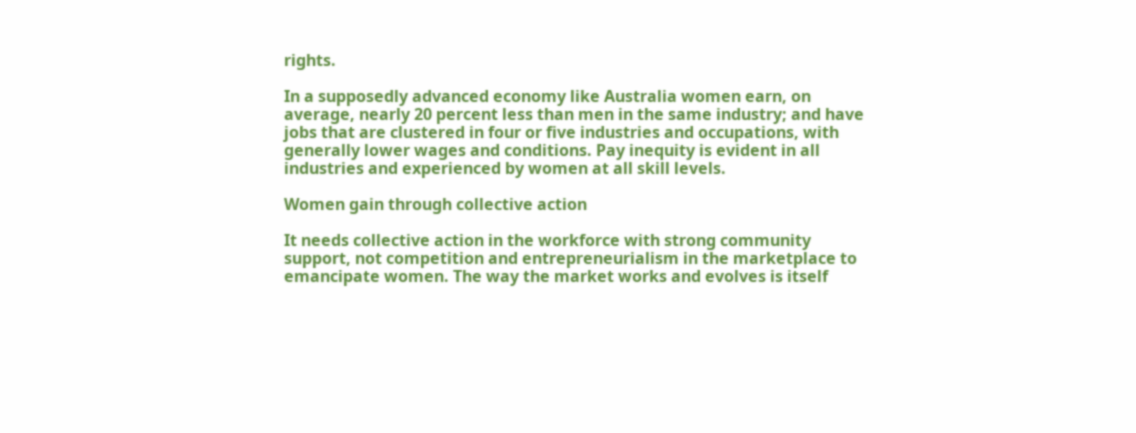rights.

In a supposedly advanced economy like Australia women earn, on average, nearly 20 percent less than men in the same industry; and have jobs that are clustered in four or five industries and occupations, with generally lower wages and conditions. Pay inequity is evident in all industries and experienced by women at all skill levels.

Women gain through collective action

It needs collective action in the workforce with strong community support, not competition and entrepreneurialism in the marketplace to emancipate women. The way the market works and evolves is itself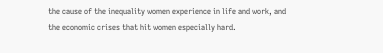the cause of the inequality women experience in life and work, and the economic crises that hit women especially hard.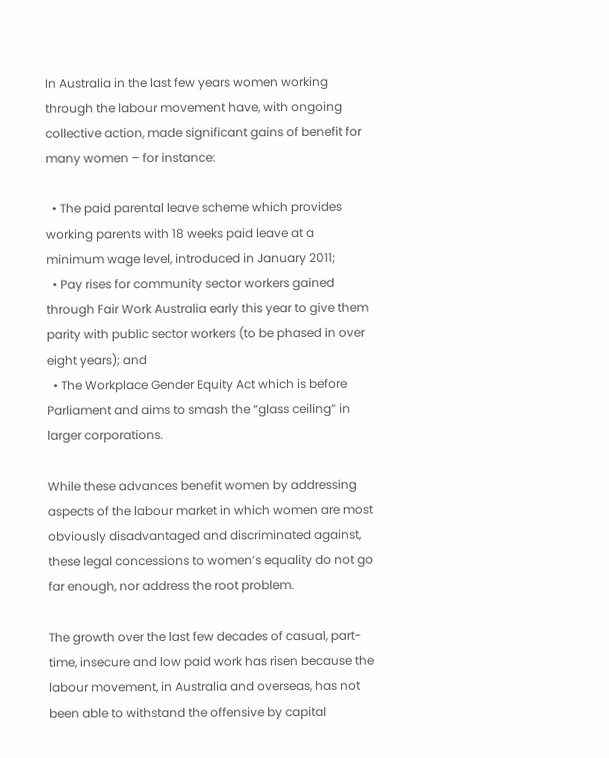In Australia in the last few years women working through the labour movement have, with ongoing collective action, made significant gains of benefit for many women – for instance:

  • The paid parental leave scheme which provides working parents with 18 weeks paid leave at a minimum wage level, introduced in January 2011;
  • Pay rises for community sector workers gained through Fair Work Australia early this year to give them parity with public sector workers (to be phased in over eight years); and
  • The Workplace Gender Equity Act which is before Parliament and aims to smash the “glass ceiling” in larger corporations.

While these advances benefit women by addressing aspects of the labour market in which women are most obviously disadvantaged and discriminated against, these legal concessions to women’s equality do not go far enough, nor address the root problem.

The growth over the last few decades of casual, part-time, insecure and low paid work has risen because the labour movement, in Australia and overseas, has not been able to withstand the offensive by capital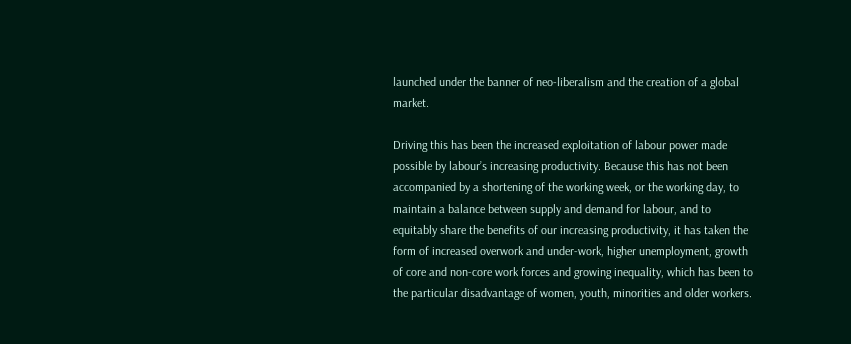launched under the banner of neo-liberalism and the creation of a global market.

Driving this has been the increased exploitation of labour power made possible by labour’s increasing productivity. Because this has not been accompanied by a shortening of the working week, or the working day, to maintain a balance between supply and demand for labour, and to equitably share the benefits of our increasing productivity, it has taken the form of increased overwork and under-work, higher unemployment, growth of core and non-core work forces and growing inequality, which has been to the particular disadvantage of women, youth, minorities and older workers.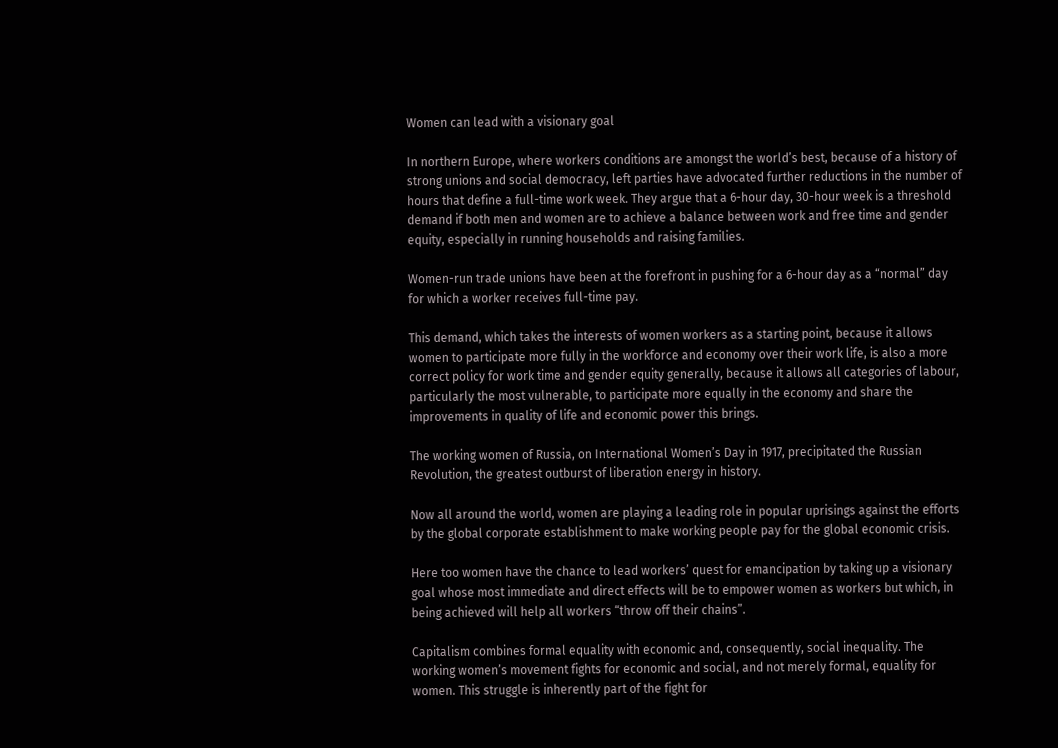Women can lead with a visionary goal

In northern Europe, where workers conditions are amongst the world’s best, because of a history of strong unions and social democracy, left parties have advocated further reductions in the number of hours that define a full-time work week. They argue that a 6-hour day, 30-hour week is a threshold demand if both men and women are to achieve a balance between work and free time and gender equity, especially in running households and raising families.

Women-run trade unions have been at the forefront in pushing for a 6-hour day as a “normal” day for which a worker receives full-time pay.

This demand, which takes the interests of women workers as a starting point, because it allows women to participate more fully in the workforce and economy over their work life, is also a more correct policy for work time and gender equity generally, because it allows all categories of labour, particularly the most vulnerable, to participate more equally in the economy and share the improvements in quality of life and economic power this brings.

The working women of Russia, on International Women’s Day in 1917, precipitated the Russian Revolution, the greatest outburst of liberation energy in history.

Now all around the world, women are playing a leading role in popular uprisings against the efforts by the global corporate establishment to make working people pay for the global economic crisis.

Here too women have the chance to lead workers’ quest for emancipation by taking up a visionary goal whose most immediate and direct effects will be to empower women as workers but which, in being achieved will help all workers “throw off their chains”.

Capitalism combines formal equality with economic and, consequently, social inequality. The working women’s movement fights for economic and social, and not merely formal, equality for women. This struggle is inherently part of the fight for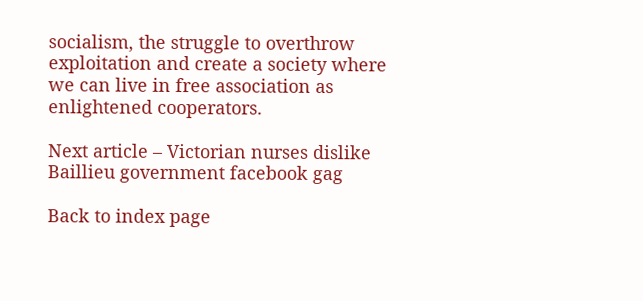socialism, the struggle to overthrow exploitation and create a society where we can live in free association as enlightened cooperators.

Next article – Victorian nurses dislike Baillieu government facebook gag

Back to index page